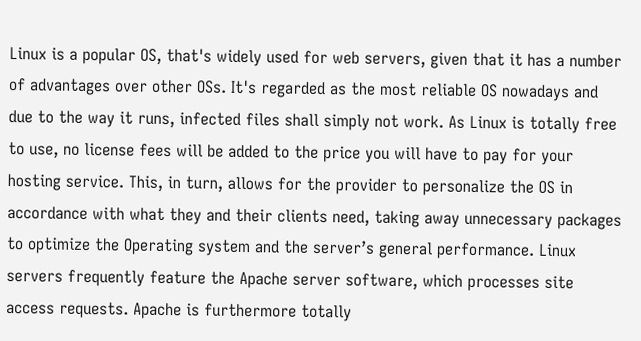Linux is a popular OS, that's widely used for web servers, given that it has a number of advantages over other OSs. It's regarded as the most reliable OS nowadays and due to the way it runs, infected files shall simply not work. As Linux is totally free to use, no license fees will be added to the price you will have to pay for your hosting service. This, in turn, allows for the provider to personalize the OS in accordance with what they and their clients need, taking away unnecessary packages to optimize the Operating system and the server’s general performance. Linux servers frequently feature the Apache server software, which processes site access requests. Apache is furthermore totally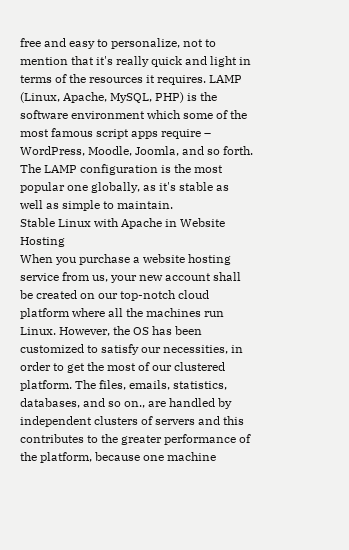free and easy to personalize, not to mention that it's really quick and light in terms of the resources it requires. LAMP (Linux, Apache, MySQL, PHP) is the software environment which some of the most famous script apps require – WordPress, Moodle, Joomla, and so forth. The LAMP configuration is the most popular one globally, as it's stable as well as simple to maintain.
Stable Linux with Apache in Website Hosting
When you purchase a website hosting service from us, your new account shall be created on our top-notch cloud platform where all the machines run Linux. However, the OS has been customized to satisfy our necessities, in order to get the most of our clustered platform. The files, emails, statistics, databases, and so on., are handled by independent clusters of servers and this contributes to the greater performance of the platform, because one machine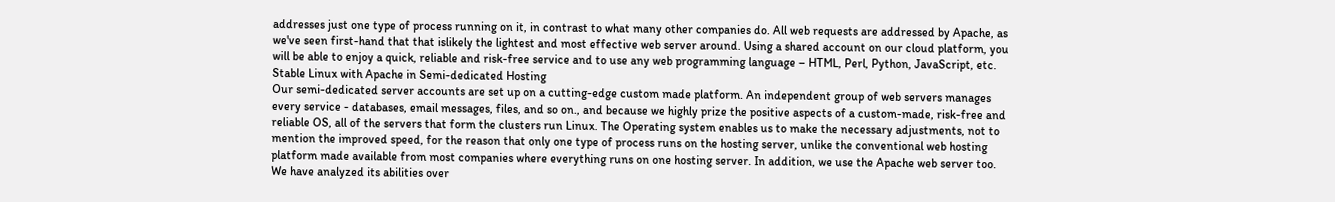addresses just one type of process running on it, in contrast to what many other companies do. All web requests are addressed by Apache, as we've seen first-hand that that islikely the lightest and most effective web server around. Using a shared account on our cloud platform, you will be able to enjoy a quick, reliable and risk-free service and to use any web programming language – HTML, Perl, Python, JavaScript, etc.
Stable Linux with Apache in Semi-dedicated Hosting
Our semi-dedicated server accounts are set up on a cutting-edge custom made platform. An independent group of web servers manages every service - databases, email messages, files, and so on., and because we highly prize the positive aspects of a custom-made, risk-free and reliable OS, all of the servers that form the clusters run Linux. The Operating system enables us to make the necessary adjustments, not to mention the improved speed, for the reason that only one type of process runs on the hosting server, unlike the conventional web hosting platform made available from most companies where everything runs on one hosting server. In addition, we use the Apache web server too. We have analyzed its abilities over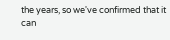the years, so we've confirmed that it can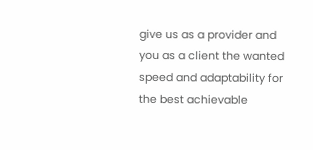give us as a provider and you as a client the wanted speed and adaptability for the best achievable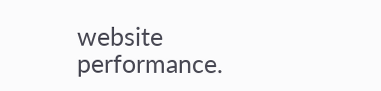website performance.